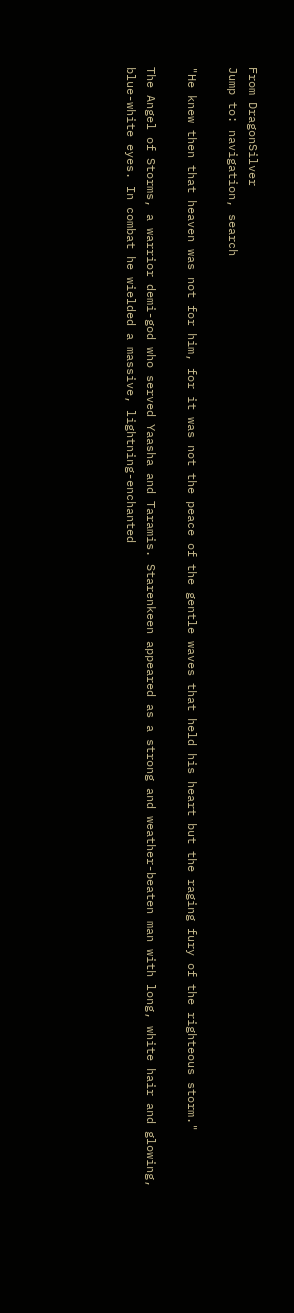From DragonSilver
Jump to: navigation, search

"He knew then that heaven was not for him, for it was not the peace of the gentle waves that held his heart but the raging fury of the righteous storm."

The Angel of Storms, a warrior demi-god who served Yaasha and Taramis. Starenkeen appeared as a strong and weather-beaten man with long, white hair and glowing, blue-white eyes. In combat he wielded a massive, lightning-enchanted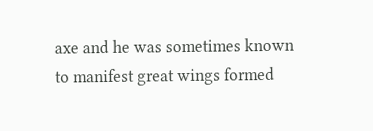axe and he was sometimes known to manifest great wings formed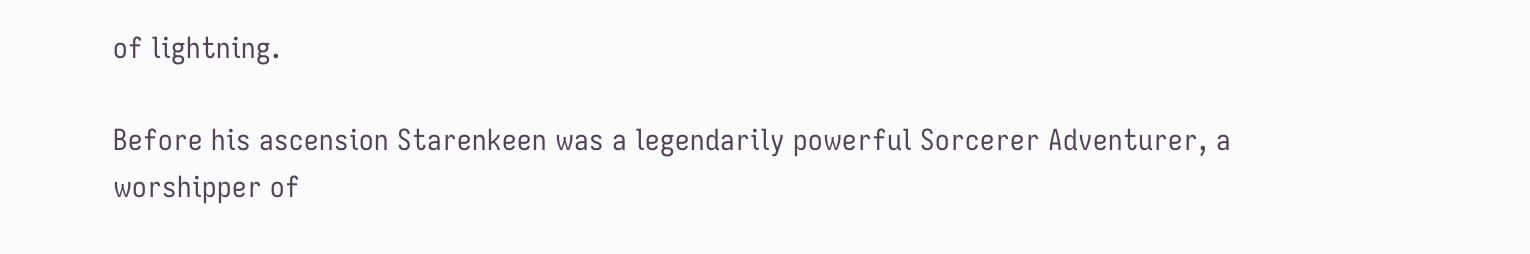of lightning.

Before his ascension Starenkeen was a legendarily powerful Sorcerer Adventurer, a worshipper of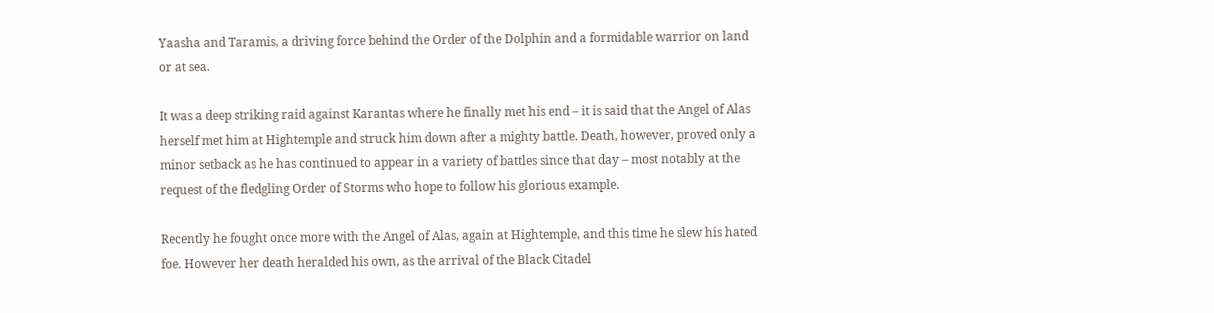Yaasha and Taramis, a driving force behind the Order of the Dolphin and a formidable warrior on land or at sea.

It was a deep striking raid against Karantas where he finally met his end – it is said that the Angel of Alas herself met him at Hightemple and struck him down after a mighty battle. Death, however, proved only a minor setback as he has continued to appear in a variety of battles since that day – most notably at the request of the fledgling Order of Storms who hope to follow his glorious example.

Recently he fought once more with the Angel of Alas, again at Hightemple, and this time he slew his hated foe. However her death heralded his own, as the arrival of the Black Citadel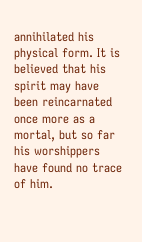annihilated his physical form. It is believed that his spirit may have been reincarnated once more as a mortal, but so far his worshippers have found no trace of him.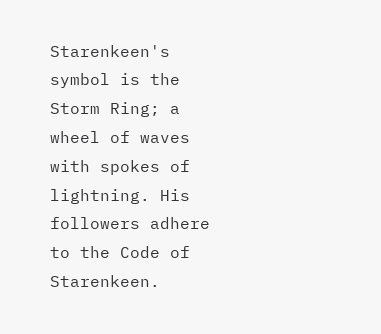Starenkeen's symbol is the Storm Ring; a wheel of waves with spokes of lightning. His followers adhere to the Code of Starenkeen.